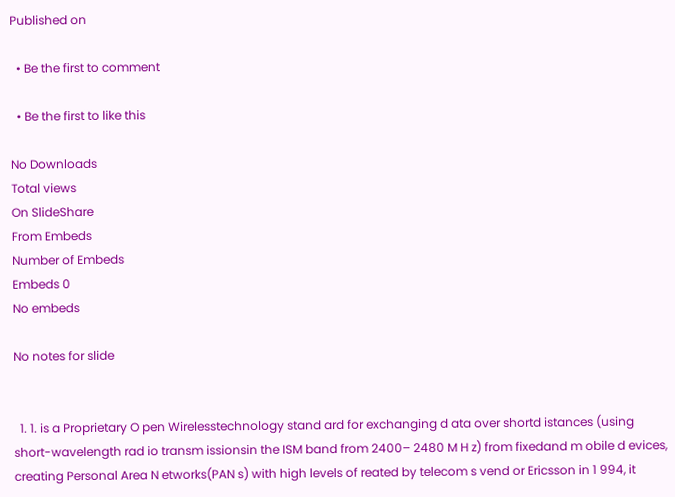Published on

  • Be the first to comment

  • Be the first to like this

No Downloads
Total views
On SlideShare
From Embeds
Number of Embeds
Embeds 0
No embeds

No notes for slide


  1. 1. is a Proprietary O pen Wirelesstechnology stand ard for exchanging d ata over shortd istances (using short-wavelength rad io transm issionsin the ISM band from 2400– 2480 M H z) from fixedand m obile d evices, creating Personal Area N etworks(PAN s) with high levels of reated by telecom s vend or Ericsson in 1 994, it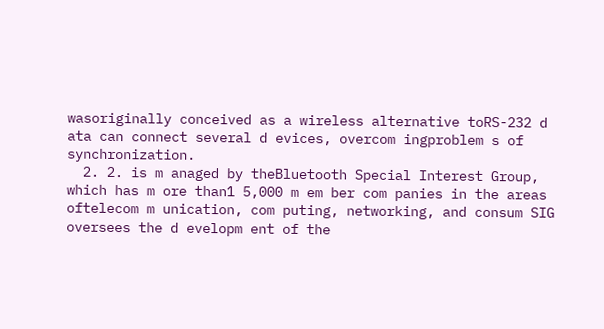wasoriginally conceived as a wireless alternative toRS-232 d ata can connect several d evices, overcom ingproblem s of synchronization.
  2. 2. is m anaged by theBluetooth Special Interest Group, which has m ore than1 5,000 m em ber com panies in the areas oftelecom m unication, com puting, networking, and consum SIG oversees the d evelopm ent of the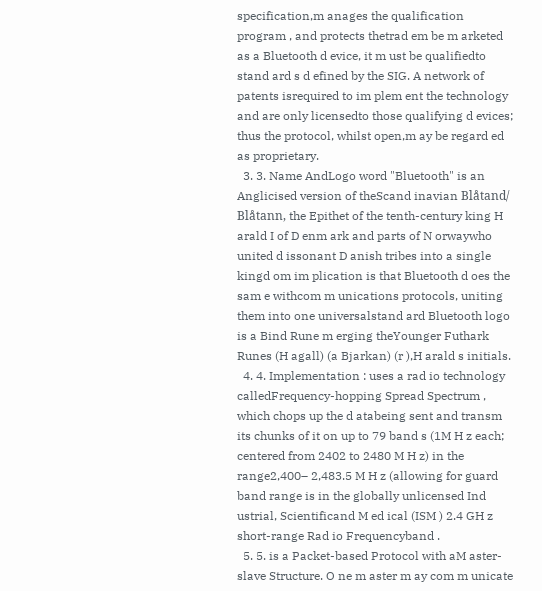specification,m anages the qualification program , and protects thetrad em be m arketed as a Bluetooth d evice, it m ust be qualifiedto stand ard s d efined by the SIG. A network of patents isrequired to im plem ent the technology and are only licensedto those qualifying d evices; thus the protocol, whilst open,m ay be regard ed as proprietary.
  3. 3. Name AndLogo word "Bluetooth" is an Anglicised version of theScand inavian Blåtand/ Blåtann, the Epithet of the tenth-century king H arald I of D enm ark and parts of N orwaywho united d issonant D anish tribes into a single kingd om im plication is that Bluetooth d oes the sam e withcom m unications protocols, uniting them into one universalstand ard Bluetooth logo is a Bind Rune m erging theYounger Futhark Runes (H agall) (a Bjarkan) (r ),H arald s initials.
  4. 4. Implementation : uses a rad io technology calledFrequency-hopping Spread Spectrum , which chops up the d atabeing sent and transm its chunks of it on up to 79 band s (1M H z each; centered from 2402 to 2480 M H z) in the range2,400– 2,483.5 M H z (allowing for guard band range is in the globally unlicensed Ind ustrial, Scientificand M ed ical (ISM ) 2.4 GH z short-range Rad io Frequencyband .
  5. 5. is a Packet-based Protocol with aM aster-slave Structure. O ne m aster m ay com m unicate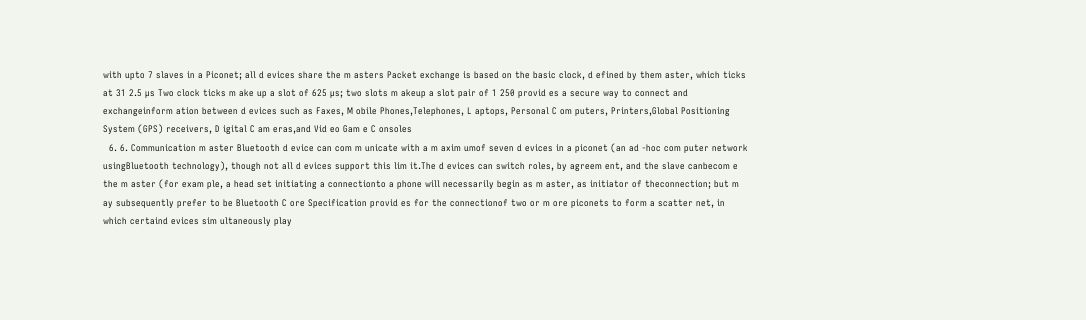with upto 7 slaves in a Piconet; all d evices share the m asters Packet exchange is based on the basic clock, d efined by them aster, which ticks at 31 2.5 µs Two clock ticks m ake up a slot of 625 µs; two slots m akeup a slot pair of 1 250 provid es a secure way to connect and exchangeinform ation between d evices such as Faxes, M obile Phones,Telephones, L aptops, Personal C om puters, Printers,Global Positioning System (GPS) receivers, D igital C am eras,and Vid eo Gam e C onsoles
  6. 6. Communication m aster Bluetooth d evice can com m unicate with a m axim umof seven d evices in a piconet (an ad -hoc com puter network usingBluetooth technology), though not all d evices support this lim it.The d evices can switch roles, by agreem ent, and the slave canbecom e the m aster (for exam ple, a head set initiating a connectionto a phone will necessarily begin as m aster, as initiator of theconnection; but m ay subsequently prefer to be Bluetooth C ore Specification provid es for the connectionof two or m ore piconets to form a scatter net, in which certaind evices sim ultaneously play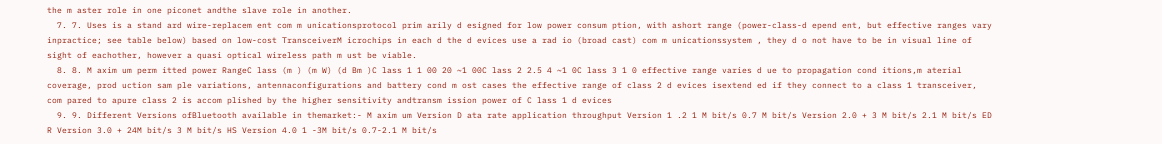the m aster role in one piconet andthe slave role in another.
  7. 7. Uses is a stand ard wire-replacem ent com m unicationsprotocol prim arily d esigned for low power consum ption, with ashort range (power-class-d epend ent, but effective ranges vary inpractice; see table below) based on low-cost TransceiverM icrochips in each d the d evices use a rad io (broad cast) com m unicationssystem , they d o not have to be in visual line of sight of eachother, however a quasi optical wireless path m ust be viable.
  8. 8. M axim um perm itted power RangeC lass (m ) (m W) (d Bm )C lass 1 1 00 20 ~1 00C lass 2 2.5 4 ~1 0C lass 3 1 0 effective range varies d ue to propagation cond itions,m aterial coverage, prod uction sam ple variations, antennaconfigurations and battery cond m ost cases the effective range of class 2 d evices isextend ed if they connect to a class 1 transceiver, com pared to apure class 2 is accom plished by the higher sensitivity andtransm ission power of C lass 1 d evices
  9. 9. Different Versions ofBluetooth available in themarket:- M axim um Version D ata rate application throughput Version 1 .2 1 M bit/s 0.7 M bit/s Version 2.0 + 3 M bit/s 2.1 M bit/s ED R Version 3.0 + 24M bit/s 3 M bit/s HS Version 4.0 1 -3M bit/s 0.7-2.1 M bit/s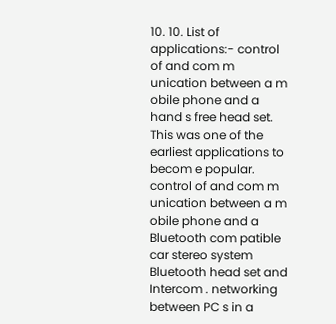10. 10. List of applications:- control of and com m unication between a m obile phone and a hand s free head set. This was one of the earliest applications to becom e popular. control of and com m unication between a m obile phone and a Bluetooth com patible car stereo system Bluetooth head set and Intercom . networking between PC s in a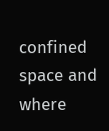confined space and where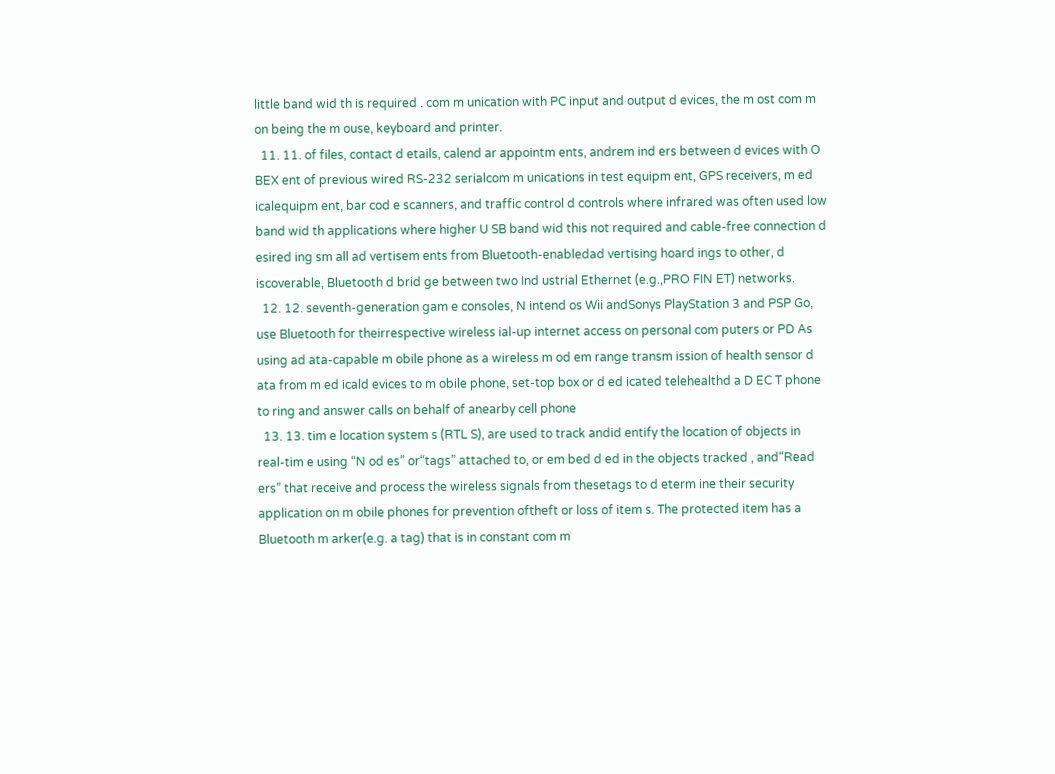little band wid th is required . com m unication with PC input and output d evices, the m ost com m on being the m ouse, keyboard and printer.
  11. 11. of files, contact d etails, calend ar appointm ents, andrem ind ers between d evices with O BEX ent of previous wired RS-232 serialcom m unications in test equipm ent, GPS receivers, m ed icalequipm ent, bar cod e scanners, and traffic control d controls where infrared was often used low band wid th applications where higher U SB band wid this not required and cable-free connection d esired ing sm all ad vertisem ents from Bluetooth-enabledad vertising hoard ings to other, d iscoverable, Bluetooth d brid ge between two Ind ustrial Ethernet (e.g.,PRO FIN ET) networks.
  12. 12. seventh-generation gam e consoles, N intend os Wii andSonys PlayStation 3 and PSP Go, use Bluetooth for theirrespective wireless ial-up internet access on personal com puters or PD As using ad ata-capable m obile phone as a wireless m od em range transm ission of health sensor d ata from m ed icald evices to m obile phone, set-top box or d ed icated telehealthd a D EC T phone to ring and answer calls on behalf of anearby cell phone
  13. 13. tim e location system s (RTL S), are used to track andid entify the location of objects in real-tim e using “N od es” or“tags” attached to, or em bed d ed in the objects tracked , and“Read ers” that receive and process the wireless signals from thesetags to d eterm ine their security application on m obile phones for prevention oftheft or loss of item s. The protected item has a Bluetooth m arker(e.g. a tag) that is in constant com m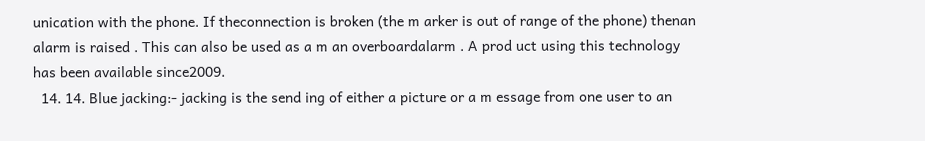unication with the phone. If theconnection is broken (the m arker is out of range of the phone) thenan alarm is raised . This can also be used as a m an overboardalarm . A prod uct using this technology has been available since2009.
  14. 14. Blue jacking:- jacking is the send ing of either a picture or a m essage from one user to an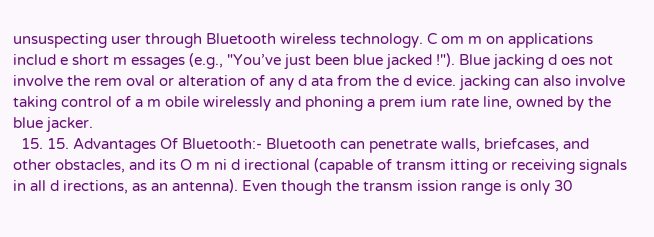unsuspecting user through Bluetooth wireless technology. C om m on applications includ e short m essages (e.g., "You’ve just been blue jacked !"). Blue jacking d oes not involve the rem oval or alteration of any d ata from the d evice. jacking can also involve taking control of a m obile wirelessly and phoning a prem ium rate line, owned by the blue jacker.
  15. 15. Advantages Of Bluetooth:- Bluetooth can penetrate walls, briefcases, and other obstacles, and its O m ni d irectional (capable of transm itting or receiving signals in all d irections, as an antenna). Even though the transm ission range is only 30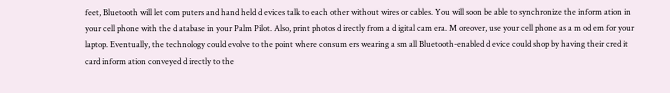feet, Bluetooth will let com puters and hand held d evices talk to each other without wires or cables. You will soon be able to synchronize the inform ation in your cell phone with the d atabase in your Palm Pilot. Also, print photos d irectly from a d igital cam era. M oreover, use your cell phone as a m od em for your laptop. Eventually, the technology could evolve to the point where consum ers wearing a sm all Bluetooth-enabled d evice could shop by having their cred it card inform ation conveyed d irectly to the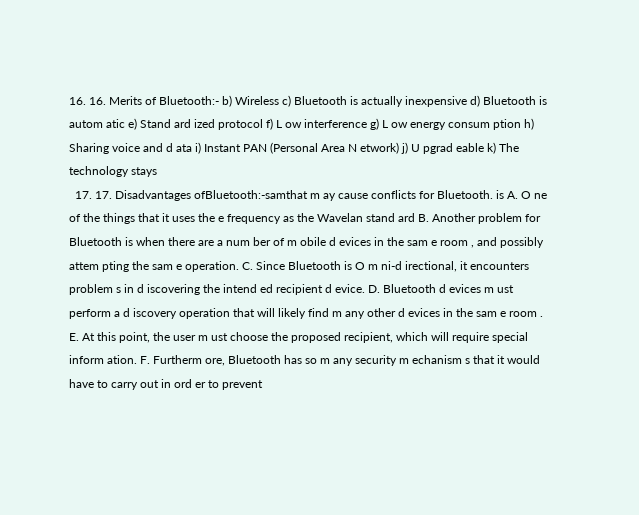16. 16. Merits of Bluetooth:- b) Wireless c) Bluetooth is actually inexpensive d) Bluetooth is autom atic e) Stand ard ized protocol f) L ow interference g) L ow energy consum ption h) Sharing voice and d ata i) Instant PAN (Personal Area N etwork) j) U pgrad eable k) The technology stays
  17. 17. Disadvantages ofBluetooth:-samthat m ay cause conflicts for Bluetooth. is A. O ne of the things that it uses the e frequency as the Wavelan stand ard B. Another problem for Bluetooth is when there are a num ber of m obile d evices in the sam e room , and possibly attem pting the sam e operation. C. Since Bluetooth is O m ni-d irectional, it encounters problem s in d iscovering the intend ed recipient d evice. D. Bluetooth d evices m ust perform a d iscovery operation that will likely find m any other d evices in the sam e room . E. At this point, the user m ust choose the proposed recipient, which will require special inform ation. F. Furtherm ore, Bluetooth has so m any security m echanism s that it would have to carry out in ord er to prevent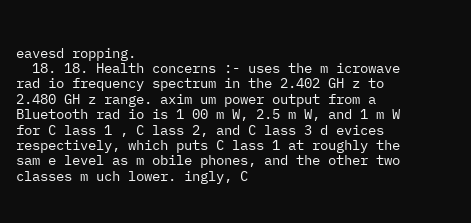eavesd ropping.
  18. 18. Health concerns :- uses the m icrowave rad io frequency spectrum in the 2.402 GH z to 2.480 GH z range. axim um power output from a Bluetooth rad io is 1 00 m W, 2.5 m W, and 1 m W for C lass 1 , C lass 2, and C lass 3 d evices respectively, which puts C lass 1 at roughly the sam e level as m obile phones, and the other two classes m uch lower. ingly, C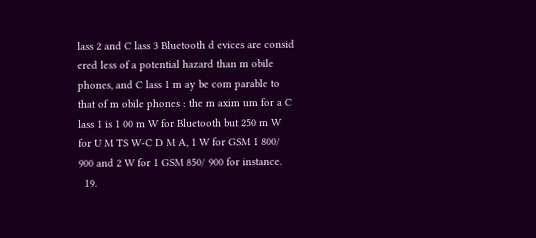lass 2 and C lass 3 Bluetooth d evices are consid ered less of a potential hazard than m obile phones, and C lass 1 m ay be com parable to that of m obile phones : the m axim um for a C lass 1 is 1 00 m W for Bluetooth but 250 m W for U M TS W-C D M A, 1 W for GSM 1 800/ 900 and 2 W for 1 GSM 850/ 900 for instance.
  19.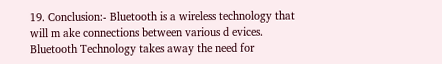19. Conclusion:- Bluetooth is a wireless technology that will m ake connections between various d evices. Bluetooth Technology takes away the need for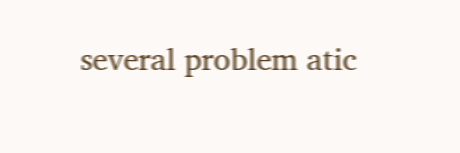several problem atic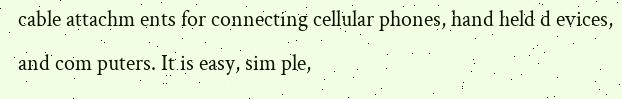cable attachm ents for connecting cellular phones, hand held d evices, and com puters. It is easy, sim ple,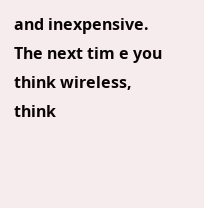and inexpensive. The next tim e you think wireless, think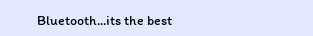Bluetooth...its the best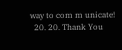way to com m unicate!
  20. 20. Thank You